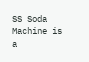SS Soda Machine is a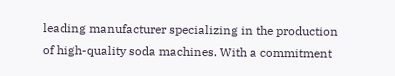leading manufacturer specializing in the production of high-quality soda machines. With a commitment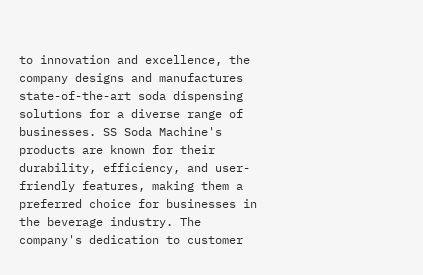to innovation and excellence, the company designs and manufactures state-of-the-art soda dispensing solutions for a diverse range of businesses. SS Soda Machine's products are known for their durability, efficiency, and user-friendly features, making them a preferred choice for businesses in the beverage industry. The company's dedication to customer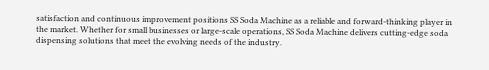satisfaction and continuous improvement positions SS Soda Machine as a reliable and forward-thinking player in the market. Whether for small businesses or large-scale operations, SS Soda Machine delivers cutting-edge soda dispensing solutions that meet the evolving needs of the industry.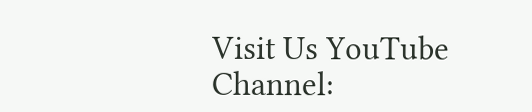Visit Us YouTube Channel: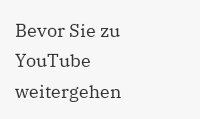Bevor Sie zu YouTube weitergehen